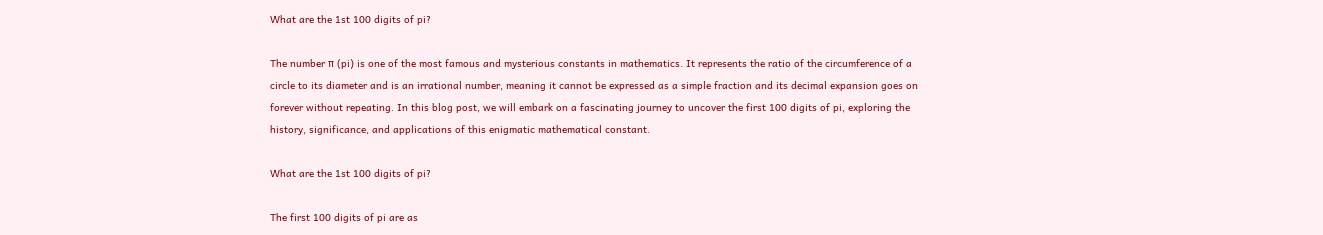What are the 1st 100 digits of pi?

The number π (pi) is one of the most famous and mysterious constants in mathematics. It represents the ratio of the circumference of a circle to its diameter and is an irrational number, meaning it cannot be expressed as a simple fraction and its decimal expansion goes on forever without repeating. In this blog post, we will embark on a fascinating journey to uncover the first 100 digits of pi, exploring the history, significance, and applications of this enigmatic mathematical constant.

What are the 1st 100 digits of pi?

The first 100 digits of pi are as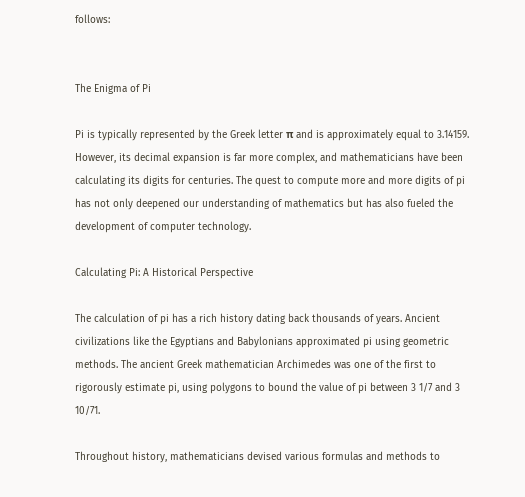follows:


The Enigma of Pi

Pi is typically represented by the Greek letter π and is approximately equal to 3.14159. However, its decimal expansion is far more complex, and mathematicians have been calculating its digits for centuries. The quest to compute more and more digits of pi has not only deepened our understanding of mathematics but has also fueled the development of computer technology.

Calculating Pi: A Historical Perspective

The calculation of pi has a rich history dating back thousands of years. Ancient civilizations like the Egyptians and Babylonians approximated pi using geometric methods. The ancient Greek mathematician Archimedes was one of the first to rigorously estimate pi, using polygons to bound the value of pi between 3 1/7 and 3 10/71.

Throughout history, mathematicians devised various formulas and methods to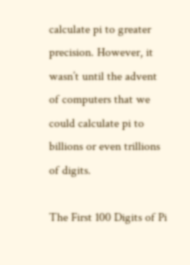calculate pi to greater precision. However, it wasn’t until the advent of computers that we could calculate pi to billions or even trillions of digits.

The First 100 Digits of Pi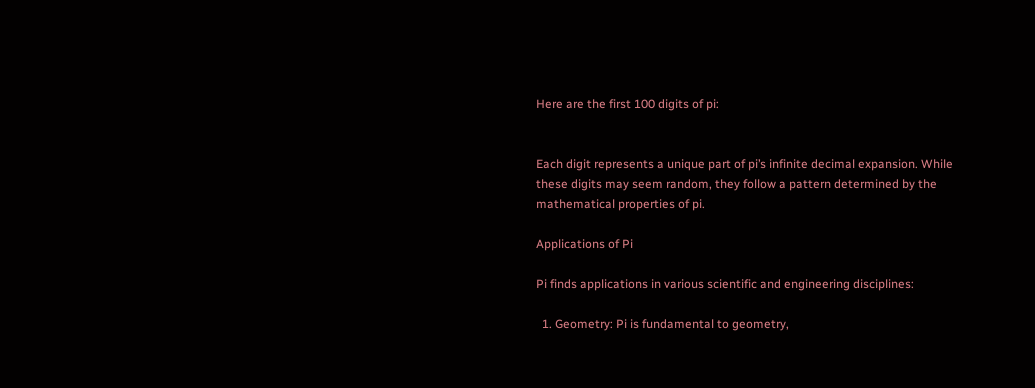Here are the first 100 digits of pi:


Each digit represents a unique part of pi’s infinite decimal expansion. While these digits may seem random, they follow a pattern determined by the mathematical properties of pi.

Applications of Pi

Pi finds applications in various scientific and engineering disciplines:

  1. Geometry: Pi is fundamental to geometry,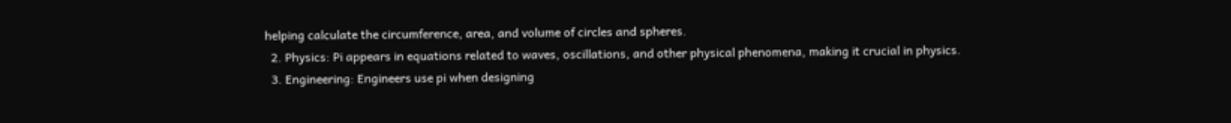helping calculate the circumference, area, and volume of circles and spheres.
  2. Physics: Pi appears in equations related to waves, oscillations, and other physical phenomena, making it crucial in physics.
  3. Engineering: Engineers use pi when designing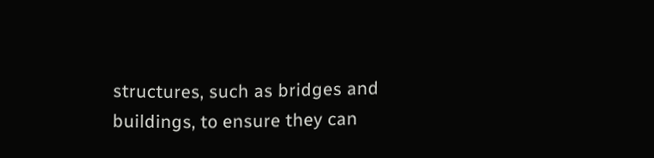structures, such as bridges and buildings, to ensure they can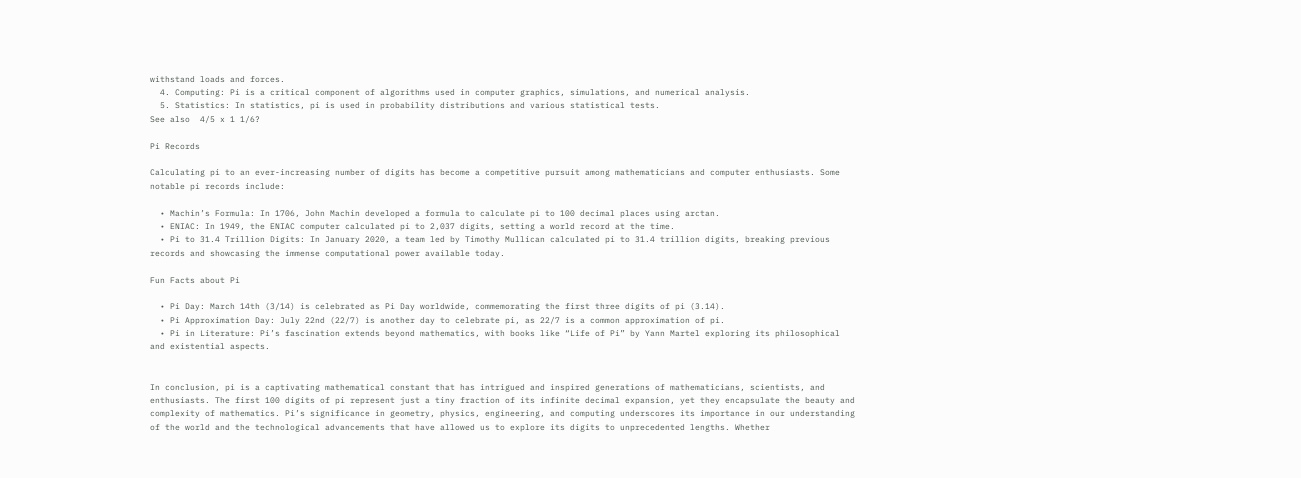withstand loads and forces.
  4. Computing: Pi is a critical component of algorithms used in computer graphics, simulations, and numerical analysis.
  5. Statistics: In statistics, pi is used in probability distributions and various statistical tests.
See also  4/5 x 1 1/6?

Pi Records

Calculating pi to an ever-increasing number of digits has become a competitive pursuit among mathematicians and computer enthusiasts. Some notable pi records include:

  • Machin’s Formula: In 1706, John Machin developed a formula to calculate pi to 100 decimal places using arctan.
  • ENIAC: In 1949, the ENIAC computer calculated pi to 2,037 digits, setting a world record at the time.
  • Pi to 31.4 Trillion Digits: In January 2020, a team led by Timothy Mullican calculated pi to 31.4 trillion digits, breaking previous records and showcasing the immense computational power available today.

Fun Facts about Pi

  • Pi Day: March 14th (3/14) is celebrated as Pi Day worldwide, commemorating the first three digits of pi (3.14).
  • Pi Approximation Day: July 22nd (22/7) is another day to celebrate pi, as 22/7 is a common approximation of pi.
  • Pi in Literature: Pi’s fascination extends beyond mathematics, with books like “Life of Pi” by Yann Martel exploring its philosophical and existential aspects.


In conclusion, pi is a captivating mathematical constant that has intrigued and inspired generations of mathematicians, scientists, and enthusiasts. The first 100 digits of pi represent just a tiny fraction of its infinite decimal expansion, yet they encapsulate the beauty and complexity of mathematics. Pi’s significance in geometry, physics, engineering, and computing underscores its importance in our understanding of the world and the technological advancements that have allowed us to explore its digits to unprecedented lengths. Whether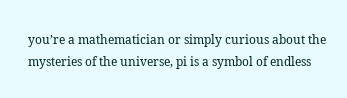you’re a mathematician or simply curious about the mysteries of the universe, pi is a symbol of endless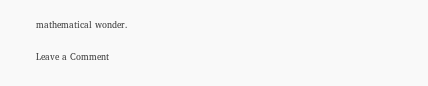mathematical wonder.

Leave a Comment